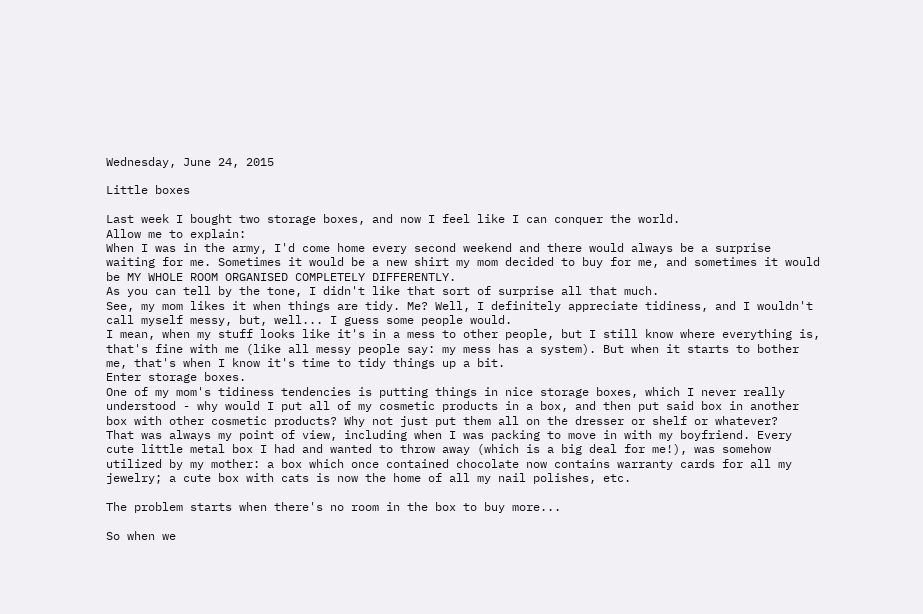Wednesday, June 24, 2015

Little boxes

Last week I bought two storage boxes, and now I feel like I can conquer the world.
Allow me to explain:
When I was in the army, I'd come home every second weekend and there would always be a surprise waiting for me. Sometimes it would be a new shirt my mom decided to buy for me, and sometimes it would be MY WHOLE ROOM ORGANISED COMPLETELY DIFFERENTLY.
As you can tell by the tone, I didn't like that sort of surprise all that much.
See, my mom likes it when things are tidy. Me? Well, I definitely appreciate tidiness, and I wouldn't call myself messy, but, well... I guess some people would.
I mean, when my stuff looks like it's in a mess to other people, but I still know where everything is, that's fine with me (like all messy people say: my mess has a system). But when it starts to bother me, that's when I know it's time to tidy things up a bit.
Enter storage boxes.
One of my mom's tidiness tendencies is putting things in nice storage boxes, which I never really understood - why would I put all of my cosmetic products in a box, and then put said box in another box with other cosmetic products? Why not just put them all on the dresser or shelf or whatever?
That was always my point of view, including when I was packing to move in with my boyfriend. Every cute little metal box I had and wanted to throw away (which is a big deal for me!), was somehow utilized by my mother: a box which once contained chocolate now contains warranty cards for all my jewelry; a cute box with cats is now the home of all my nail polishes, etc.

The problem starts when there's no room in the box to buy more...

So when we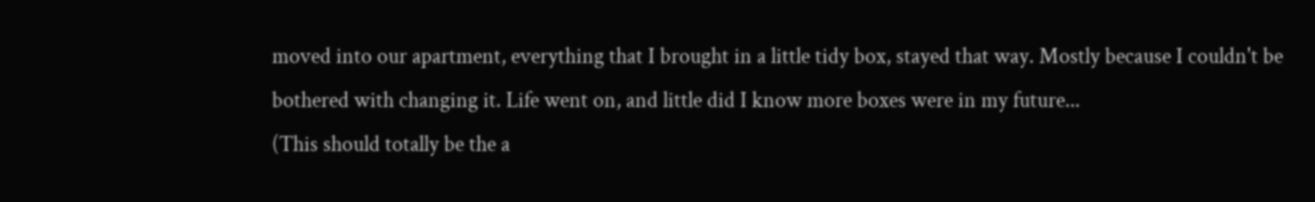moved into our apartment, everything that I brought in a little tidy box, stayed that way. Mostly because I couldn't be bothered with changing it. Life went on, and little did I know more boxes were in my future...
(This should totally be the a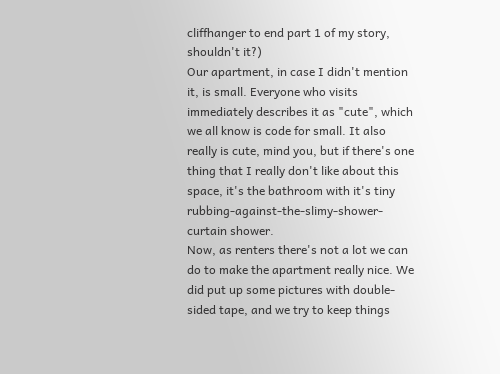cliffhanger to end part 1 of my story, shouldn't it?)
Our apartment, in case I didn't mention it, is small. Everyone who visits immediately describes it as "cute", which we all know is code for small. It also really is cute, mind you, but if there's one thing that I really don't like about this space, it's the bathroom with it's tiny rubbing-against-the-slimy-shower-curtain shower.
Now, as renters there's not a lot we can do to make the apartment really nice. We did put up some pictures with double-sided tape, and we try to keep things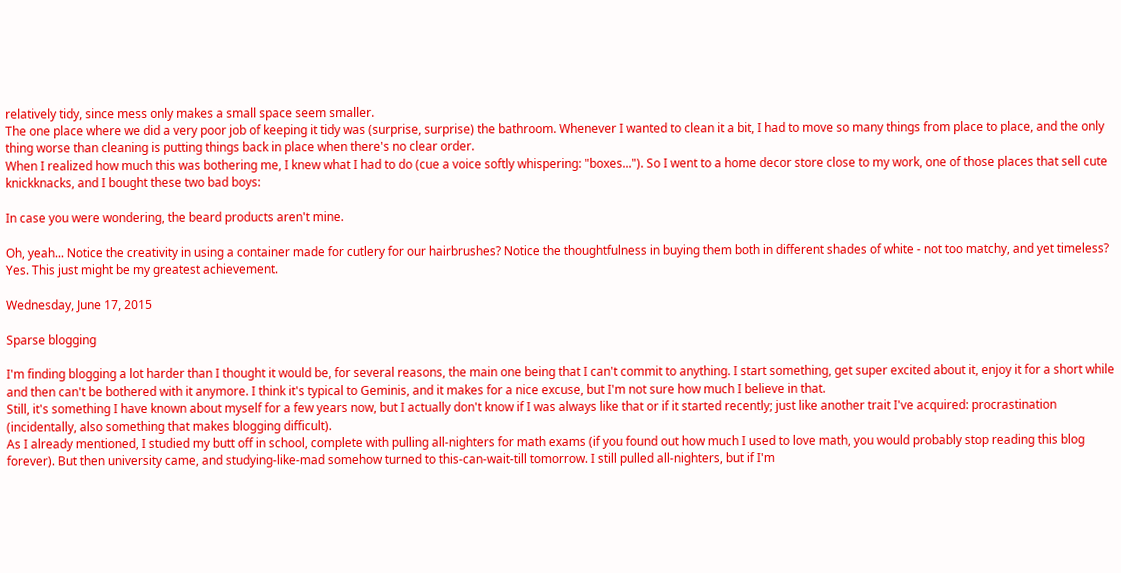relatively tidy, since mess only makes a small space seem smaller.
The one place where we did a very poor job of keeping it tidy was (surprise, surprise) the bathroom. Whenever I wanted to clean it a bit, I had to move so many things from place to place, and the only thing worse than cleaning is putting things back in place when there's no clear order.
When I realized how much this was bothering me, I knew what I had to do (cue a voice softly whispering: "boxes..."). So I went to a home decor store close to my work, one of those places that sell cute knickknacks, and I bought these two bad boys:

In case you were wondering, the beard products aren't mine.

Oh, yeah... Notice the creativity in using a container made for cutlery for our hairbrushes? Notice the thoughtfulness in buying them both in different shades of white - not too matchy, and yet timeless?
Yes. This just might be my greatest achievement.

Wednesday, June 17, 2015

Sparse blogging

I'm finding blogging a lot harder than I thought it would be, for several reasons, the main one being that I can't commit to anything. I start something, get super excited about it, enjoy it for a short while and then can't be bothered with it anymore. I think it's typical to Geminis, and it makes for a nice excuse, but I'm not sure how much I believe in that.
Still, it's something I have known about myself for a few years now, but I actually don't know if I was always like that or if it started recently; just like another trait I've acquired: procrastination (incidentally, also something that makes blogging difficult).
As I already mentioned, I studied my butt off in school, complete with pulling all-nighters for math exams (if you found out how much I used to love math, you would probably stop reading this blog forever). But then university came, and studying-like-mad somehow turned to this-can-wait-till tomorrow. I still pulled all-nighters, but if I'm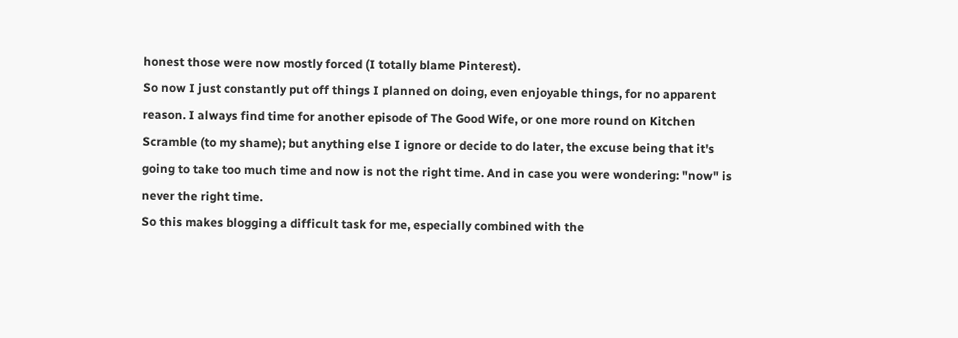honest those were now mostly forced (I totally blame Pinterest).
So now I just constantly put off things I planned on doing, even enjoyable things, for no apparent reason. I always find time for another episode of The Good Wife, or one more round on Kitchen Scramble (to my shame); but anything else I ignore or decide to do later, the excuse being that it's going to take too much time and now is not the right time. And in case you were wondering: "now" is never the right time.
So this makes blogging a difficult task for me, especially combined with the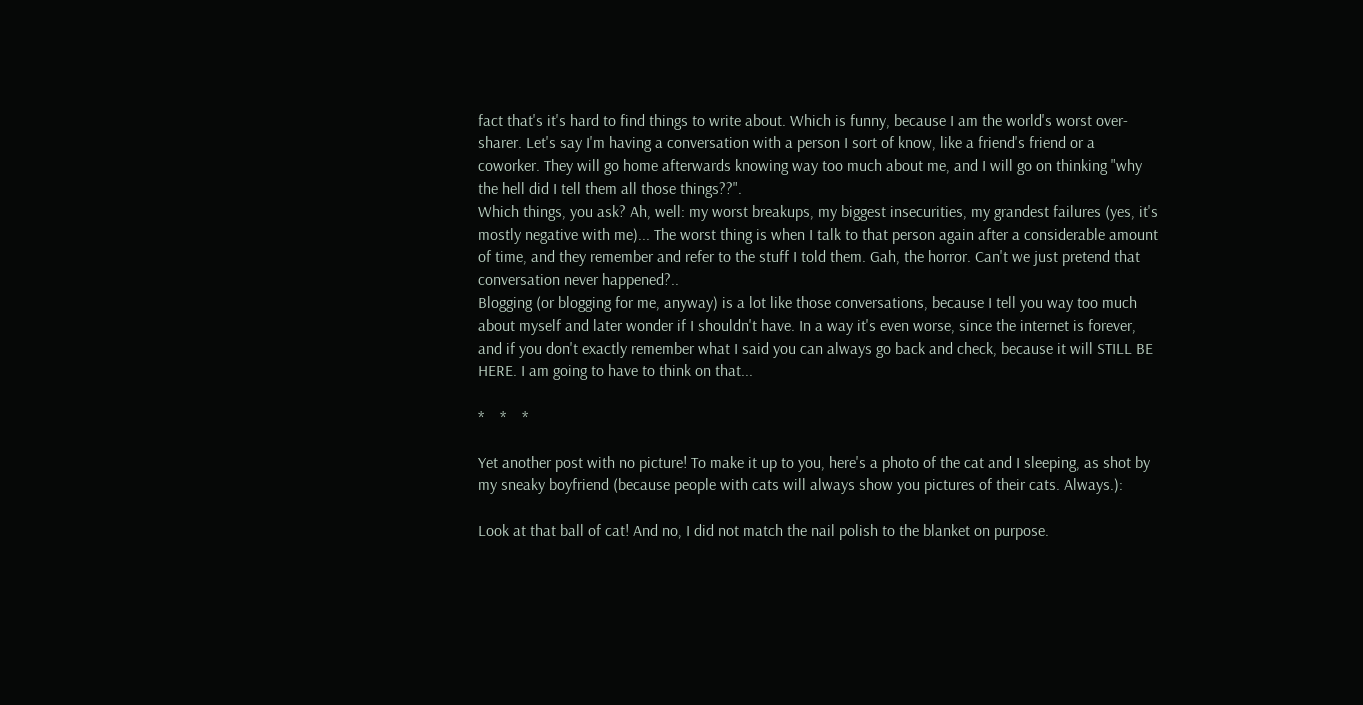fact that's it's hard to find things to write about. Which is funny, because I am the world's worst over-sharer. Let's say I'm having a conversation with a person I sort of know, like a friend's friend or a coworker. They will go home afterwards knowing way too much about me, and I will go on thinking "why the hell did I tell them all those things??".
Which things, you ask? Ah, well: my worst breakups, my biggest insecurities, my grandest failures (yes, it's mostly negative with me)... The worst thing is when I talk to that person again after a considerable amount of time, and they remember and refer to the stuff I told them. Gah, the horror. Can't we just pretend that conversation never happened?..
Blogging (or blogging for me, anyway) is a lot like those conversations, because I tell you way too much about myself and later wonder if I shouldn't have. In a way it's even worse, since the internet is forever, and if you don't exactly remember what I said you can always go back and check, because it will STILL BE HERE. I am going to have to think on that...

*    *    *

Yet another post with no picture! To make it up to you, here's a photo of the cat and I sleeping, as shot by my sneaky boyfriend (because people with cats will always show you pictures of their cats. Always.):

Look at that ball of cat! And no, I did not match the nail polish to the blanket on purpose.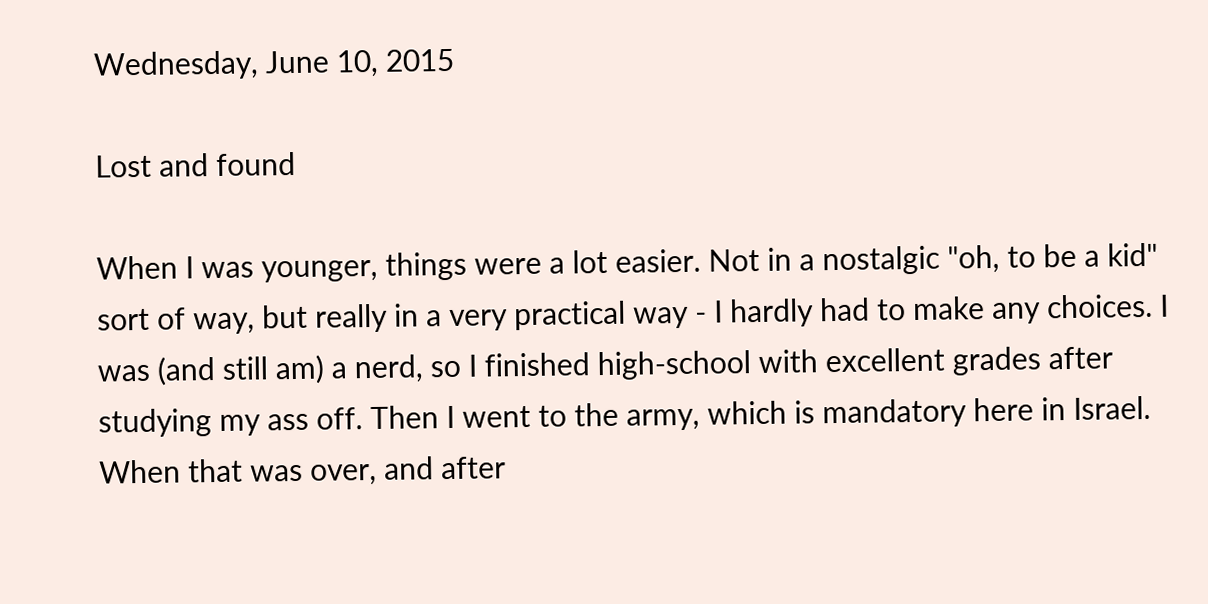Wednesday, June 10, 2015

Lost and found

When I was younger, things were a lot easier. Not in a nostalgic "oh, to be a kid"  sort of way, but really in a very practical way - I hardly had to make any choices. I was (and still am) a nerd, so I finished high-school with excellent grades after studying my ass off. Then I went to the army, which is mandatory here in Israel.
When that was over, and after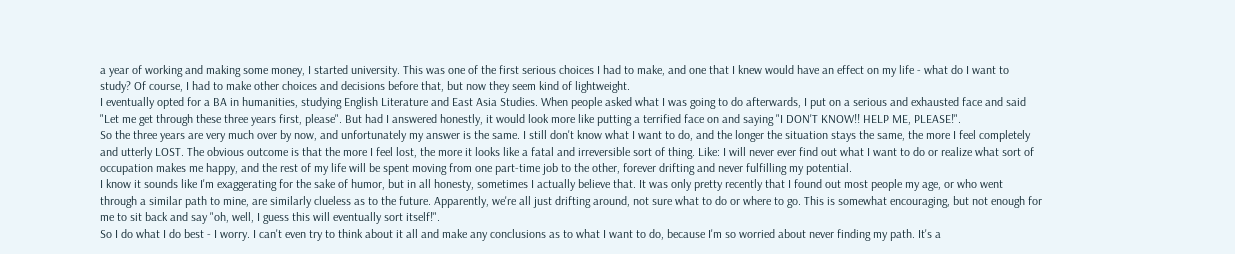a year of working and making some money, I started university. This was one of the first serious choices I had to make, and one that I knew would have an effect on my life - what do I want to study? Of course, I had to make other choices and decisions before that, but now they seem kind of lightweight.
I eventually opted for a BA in humanities, studying English Literature and East Asia Studies. When people asked what I was going to do afterwards, I put on a serious and exhausted face and said "Let me get through these three years first, please". But had I answered honestly, it would look more like putting a terrified face on and saying "I DON'T KNOW!! HELP ME, PLEASE!".
So the three years are very much over by now, and unfortunately my answer is the same. I still don't know what I want to do, and the longer the situation stays the same, the more I feel completely and utterly LOST. The obvious outcome is that the more I feel lost, the more it looks like a fatal and irreversible sort of thing. Like: I will never ever find out what I want to do or realize what sort of occupation makes me happy, and the rest of my life will be spent moving from one part-time job to the other, forever drifting and never fulfilling my potential.
I know it sounds like I'm exaggerating for the sake of humor, but in all honesty, sometimes I actually believe that. It was only pretty recently that I found out most people my age, or who went through a similar path to mine, are similarly clueless as to the future. Apparently, we're all just drifting around, not sure what to do or where to go. This is somewhat encouraging, but not enough for me to sit back and say "oh, well, I guess this will eventually sort itself!".
So I do what I do best - I worry. I can't even try to think about it all and make any conclusions as to what I want to do, because I'm so worried about never finding my path. It's a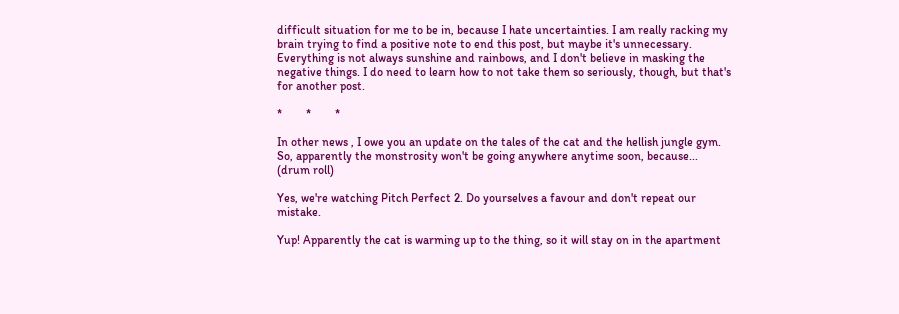difficult situation for me to be in, because I hate uncertainties. I am really racking my brain trying to find a positive note to end this post, but maybe it's unnecessary. Everything is not always sunshine and rainbows, and I don't believe in masking the negative things. I do need to learn how to not take them so seriously, though, but that's for another post.

*        *        *

In other news , I owe you an update on the tales of the cat and the hellish jungle gym. So, apparently the monstrosity won't be going anywhere anytime soon, because... (drum roll)

Yes, we're watching Pitch Perfect 2. Do yourselves a favour and don't repeat our mistake.

Yup! Apparently the cat is warming up to the thing, so it will stay on in the apartment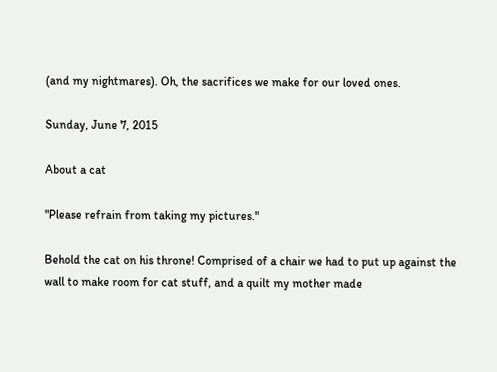(and my nightmares). Oh, the sacrifices we make for our loved ones.

Sunday, June 7, 2015

About a cat

"Please refrain from taking my pictures."

Behold the cat on his throne! Comprised of a chair we had to put up against the wall to make room for cat stuff, and a quilt my mother made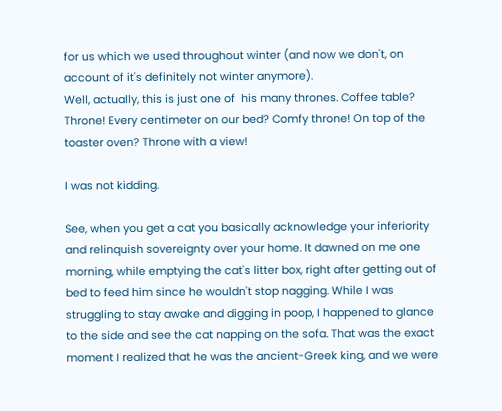for us which we used throughout winter (and now we don't, on account of it's definitely not winter anymore).
Well, actually, this is just one of  his many thrones. Coffee table? Throne! Every centimeter on our bed? Comfy throne! On top of the toaster oven? Throne with a view!

I was not kidding.

See, when you get a cat you basically acknowledge your inferiority and relinquish sovereignty over your home. It dawned on me one morning, while emptying the cat's litter box, right after getting out of bed to feed him since he wouldn't stop nagging. While I was struggling to stay awake and digging in poop, I happened to glance to the side and see the cat napping on the sofa. That was the exact moment I realized that he was the ancient-Greek king, and we were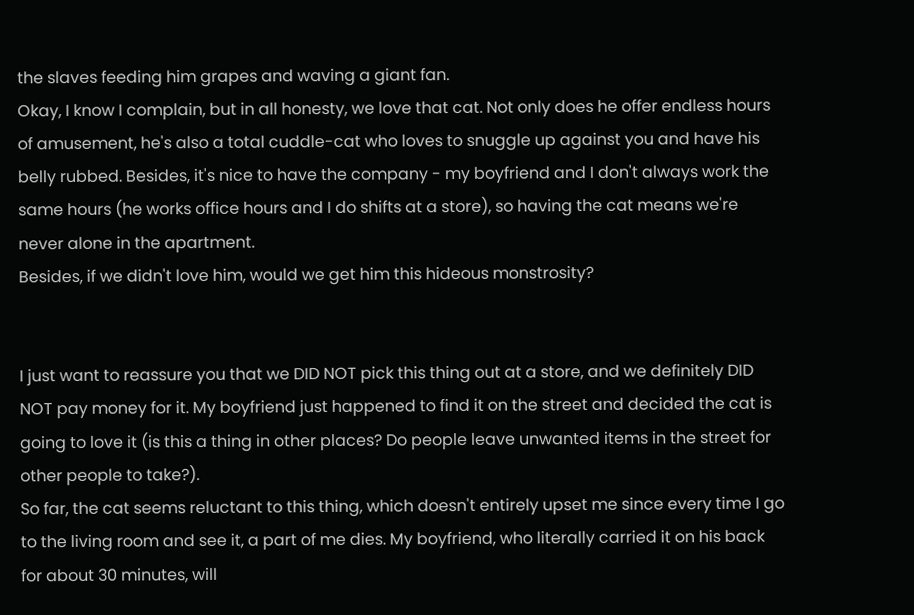the slaves feeding him grapes and waving a giant fan.
Okay, I know I complain, but in all honesty, we love that cat. Not only does he offer endless hours of amusement, he's also a total cuddle-cat who loves to snuggle up against you and have his belly rubbed. Besides, it's nice to have the company - my boyfriend and I don't always work the same hours (he works office hours and I do shifts at a store), so having the cat means we're never alone in the apartment.
Besides, if we didn't love him, would we get him this hideous monstrosity?


I just want to reassure you that we DID NOT pick this thing out at a store, and we definitely DID NOT pay money for it. My boyfriend just happened to find it on the street and decided the cat is going to love it (is this a thing in other places? Do people leave unwanted items in the street for other people to take?).
So far, the cat seems reluctant to this thing, which doesn't entirely upset me since every time I go to the living room and see it, a part of me dies. My boyfriend, who literally carried it on his back for about 30 minutes, will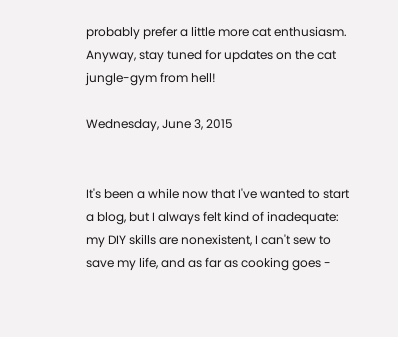probably prefer a little more cat enthusiasm.
Anyway, stay tuned for updates on the cat jungle-gym from hell!

Wednesday, June 3, 2015


It's been a while now that I've wanted to start a blog, but I always felt kind of inadequate: my DIY skills are nonexistent, I can't sew to save my life, and as far as cooking goes -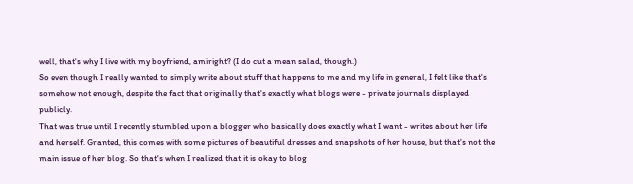well, that's why I live with my boyfriend, amiright? (I do cut a mean salad, though.)
So even though I really wanted to simply write about stuff that happens to me and my life in general, I felt like that's somehow not enough, despite the fact that originally that's exactly what blogs were - private journals displayed publicly.
That was true until I recently stumbled upon a blogger who basically does exactly what I want - writes about her life and herself. Granted, this comes with some pictures of beautiful dresses and snapshots of her house, but that's not the main issue of her blog. So that's when I realized that it is okay to blog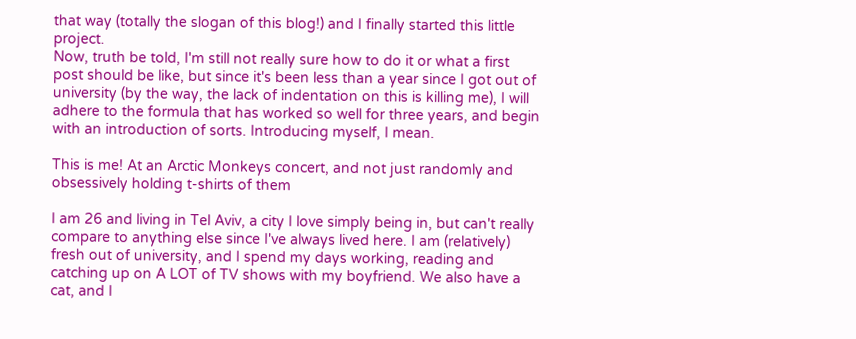that way (totally the slogan of this blog!) and I finally started this little project.
Now, truth be told, I'm still not really sure how to do it or what a first post should be like, but since it's been less than a year since I got out of university (by the way, the lack of indentation on this is killing me), I will adhere to the formula that has worked so well for three years, and begin with an introduction of sorts. Introducing myself, I mean.

This is me! At an Arctic Monkeys concert, and not just randomly and obsessively holding t-shirts of them

I am 26 and living in Tel Aviv, a city I love simply being in, but can't really compare to anything else since I've always lived here. I am (relatively) fresh out of university, and I spend my days working, reading and catching up on A LOT of TV shows with my boyfriend. We also have a cat, and I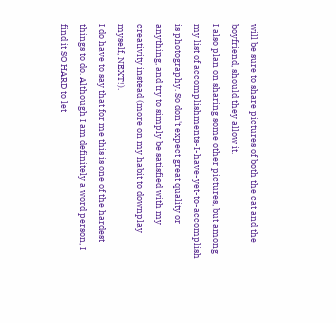will be sure to share pictures of both the cat and the boyfriend, should they allow it.
I also plan on sharing some other pictures, but among my list of accomplishments-I-have-yet-to-accomplish is photography. So don't expect great quality or anything, and try to simply be satisfied with my creativity instead (more on my habit to downplay myself, NEXT!).
I do have to say that for me this is one of the hardest things to do. Although I am definitely a word person, I find it SO HARD to let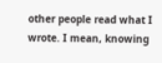other people read what I wrote. I mean, knowing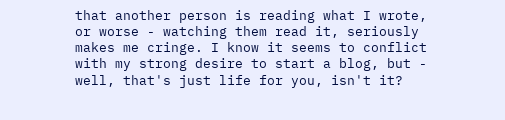that another person is reading what I wrote, or worse - watching them read it, seriously makes me cringe. I know it seems to conflict with my strong desire to start a blog, but - well, that's just life for you, isn't it?